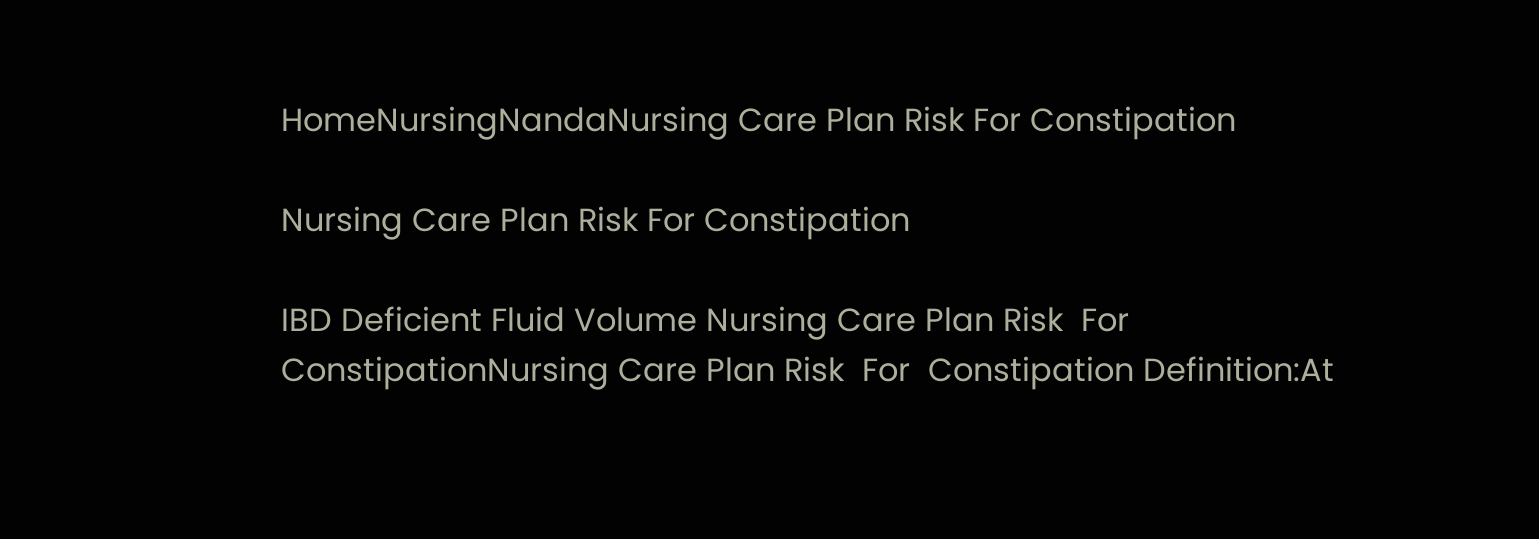HomeNursingNandaNursing Care Plan Risk For Constipation

Nursing Care Plan Risk For Constipation

IBD Deficient Fluid Volume Nursing Care Plan Risk  For  ConstipationNursing Care Plan Risk  For  Constipation Definition:At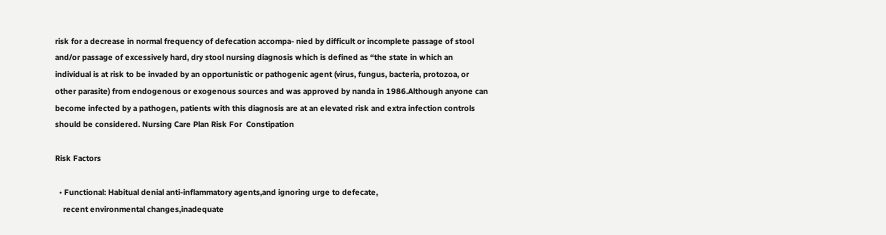risk for a decrease in normal frequency of defecation accompa- nied by difficult or incomplete passage of stool and/or passage of excessively hard, dry stool nursing diagnosis which is defined as “the state in which an individual is at risk to be invaded by an opportunistic or pathogenic agent (virus, fungus, bacteria, protozoa, or other parasite) from endogenous or exogenous sources and was approved by nanda in 1986.Although anyone can become infected by a pathogen, patients with this diagnosis are at an elevated risk and extra infection controls should be considered. Nursing Care Plan Risk For  Constipation

Risk Factors

  • Functional: Habitual denial anti-inflammatory agents,and ignoring urge to defecate,
    recent environmental changes,inadequate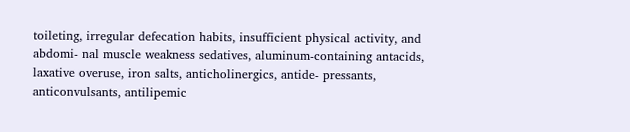toileting, irregular defecation habits, insufficient physical activity, and abdomi- nal muscle weakness sedatives, aluminum-containing antacids, laxative overuse, iron salts, anticholinergics, antide- pressants, anticonvulsants, antilipemic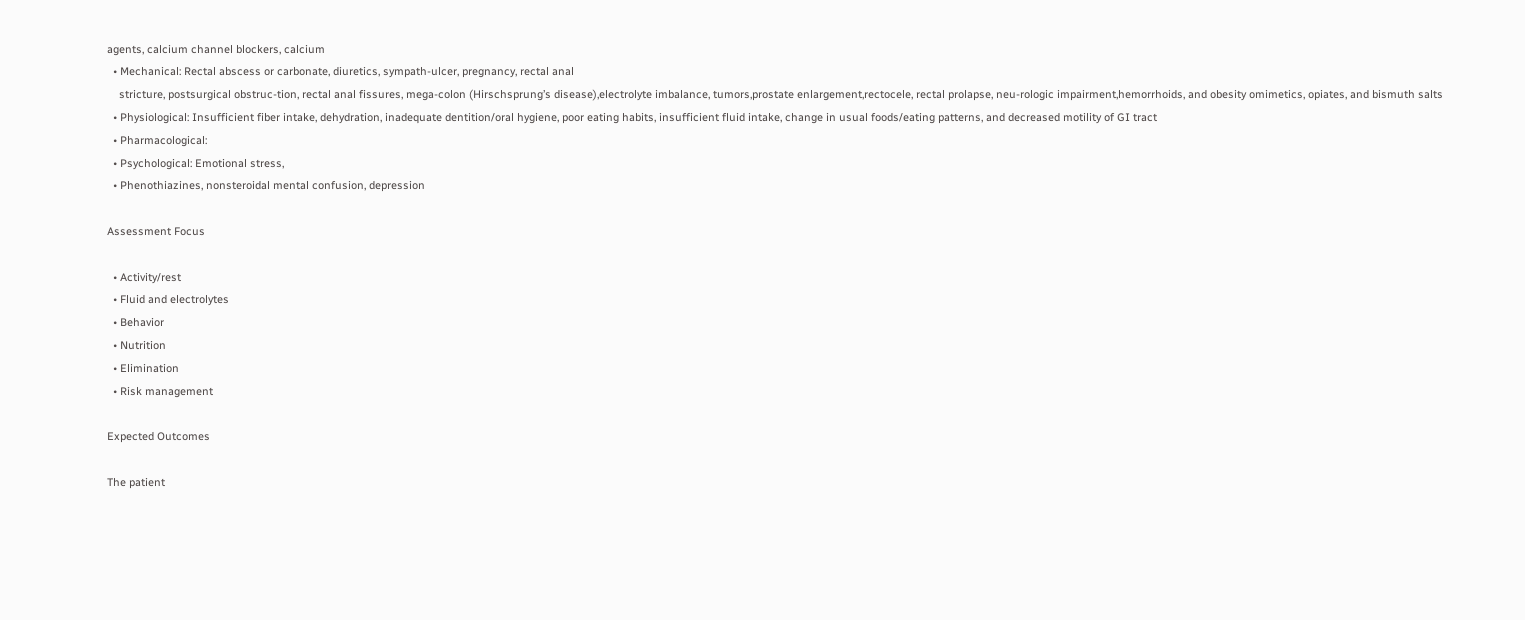agents, calcium channel blockers, calcium
  • Mechanical: Rectal abscess or carbonate, diuretics, sympath-ulcer, pregnancy, rectal anal
    stricture, postsurgical obstruc-tion, rectal anal fissures, mega-colon (Hirschsprung’s disease),electrolyte imbalance, tumors,prostate enlargement,rectocele, rectal prolapse, neu-rologic impairment,hemorrhoids, and obesity omimetics, opiates, and bismuth salts
  • Physiological: Insufficient fiber intake, dehydration, inadequate dentition/oral hygiene, poor eating habits, insufficient fluid intake, change in usual foods/eating patterns, and decreased motility of GI tract
  • Pharmacological:
  • Psychological: Emotional stress,
  • Phenothiazines, nonsteroidal mental confusion, depression

Assessment Focus

  • Activity/rest
  • Fluid and electrolytes
  • Behavior
  • Nutrition
  • Elimination
  • Risk management

Expected Outcomes

The patient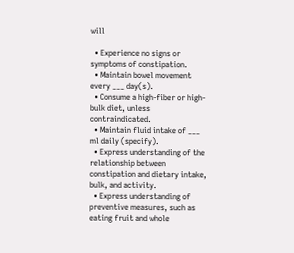will

  • Experience no signs or symptoms of constipation.
  • Maintain bowel movement every ___ day(s).
  • Consume a high-fiber or high-bulk diet, unless contraindicated.
  • Maintain fluid intake of ___ ml daily (specify).
  • Express understanding of the relationship between constipation and dietary intake, bulk, and activity.
  • Express understanding of preventive measures, such as eating fruit and whole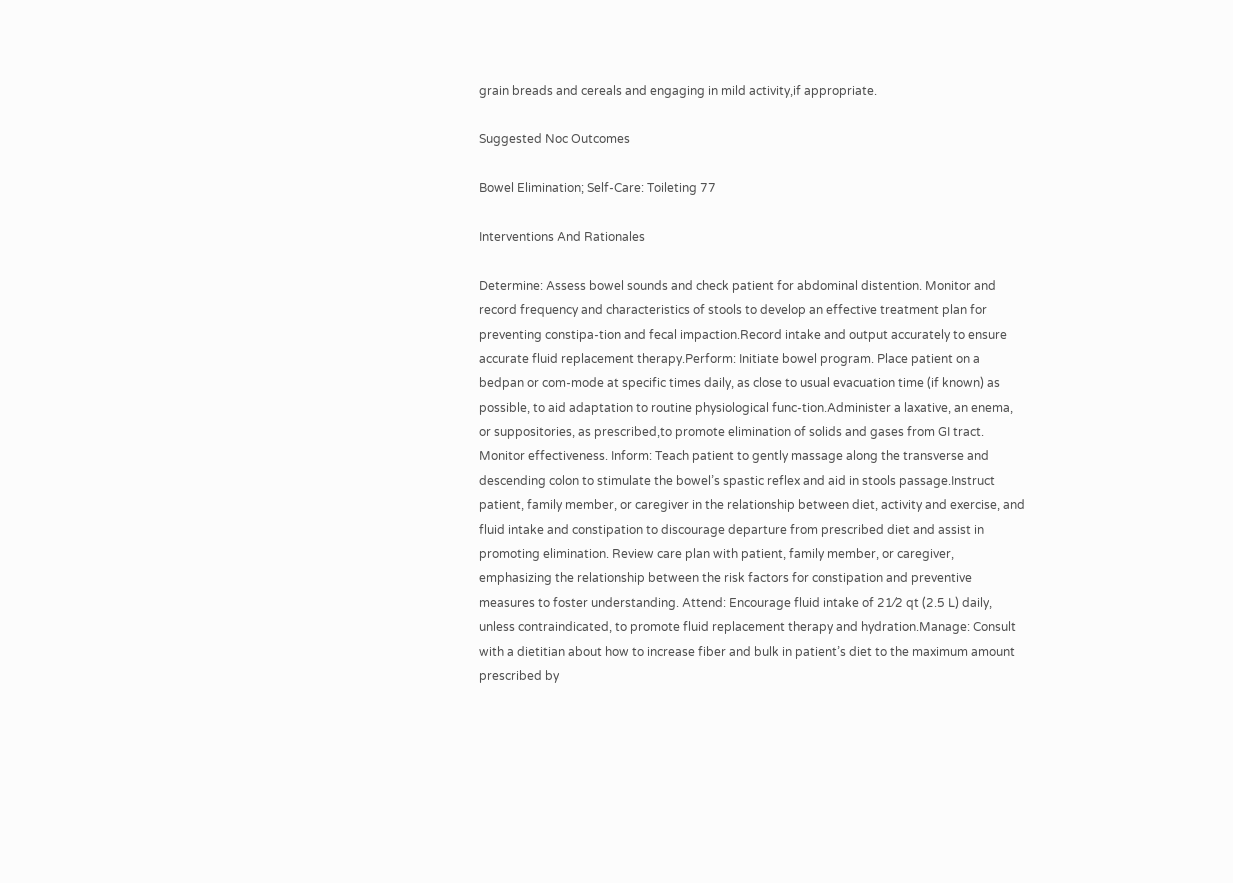grain breads and cereals and engaging in mild activity,if appropriate.

Suggested Noc Outcomes

Bowel Elimination; Self-Care: Toileting 77

Interventions And Rationales

Determine: Assess bowel sounds and check patient for abdominal distention. Monitor and record frequency and characteristics of stools to develop an effective treatment plan for preventing constipa-tion and fecal impaction.Record intake and output accurately to ensure accurate fluid replacement therapy.Perform: Initiate bowel program. Place patient on a bedpan or com-mode at specific times daily, as close to usual evacuation time (if known) as possible, to aid adaptation to routine physiological func-tion.Administer a laxative, an enema, or suppositories, as prescribed,to promote elimination of solids and gases from GI tract. Monitor effectiveness. Inform: Teach patient to gently massage along the transverse and descending colon to stimulate the bowel’s spastic reflex and aid in stools passage.Instruct patient, family member, or caregiver in the relationship between diet, activity and exercise, and fluid intake and constipation to discourage departure from prescribed diet and assist in promoting elimination. Review care plan with patient, family member, or caregiver, emphasizing the relationship between the risk factors for constipation and preventive measures to foster understanding. Attend: Encourage fluid intake of 21⁄2 qt (2.5 L) daily, unless contraindicated, to promote fluid replacement therapy and hydration.Manage: Consult with a dietitian about how to increase fiber and bulk in patient’s diet to the maximum amount prescribed by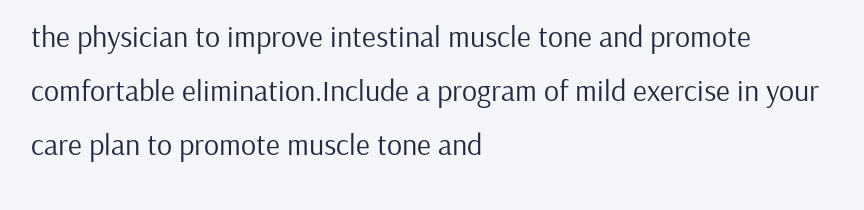the physician to improve intestinal muscle tone and promote comfortable elimination.Include a program of mild exercise in your care plan to promote muscle tone and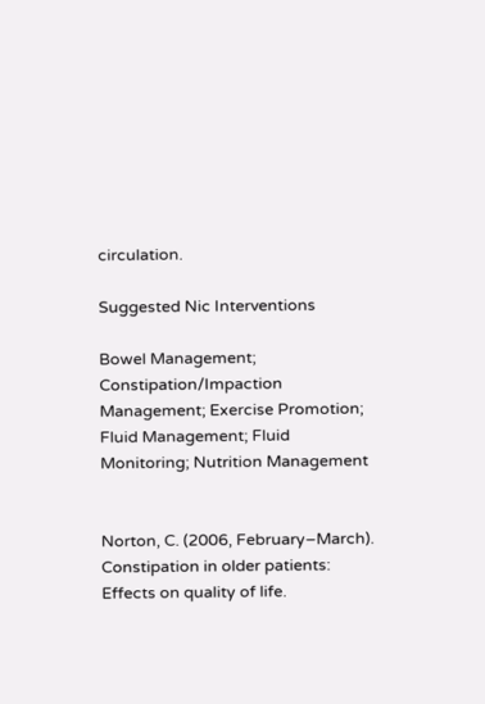circulation.

Suggested Nic Interventions

Bowel Management; Constipation/Impaction Management; Exercise Promotion; Fluid Management; Fluid Monitoring; Nutrition Management


Norton, C. (2006, February–March). Constipation in older patients: Effects on quality of life.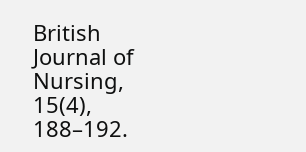British Journal of Nursing, 15(4), 188–192.